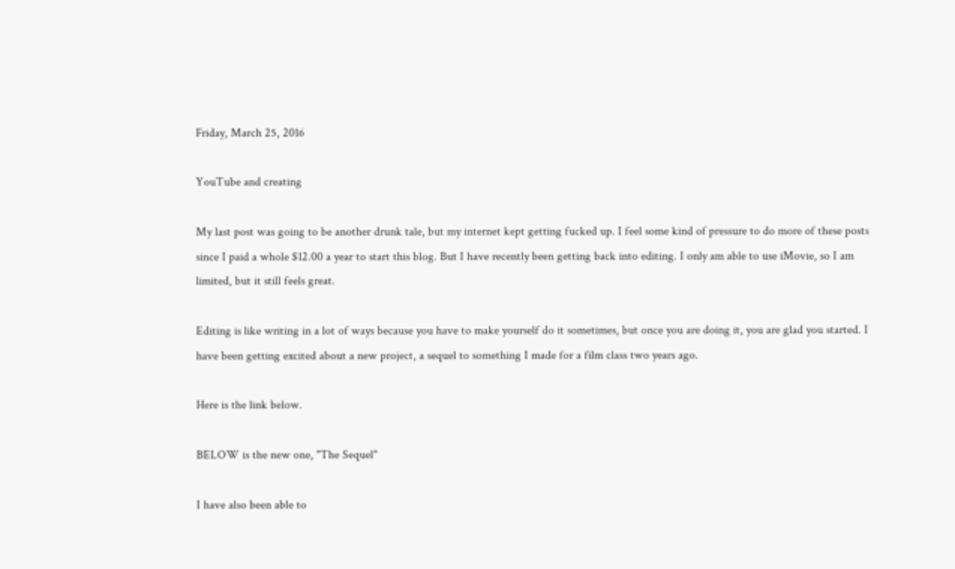Friday, March 25, 2016

YouTube and creating

My last post was going to be another drunk tale, but my internet kept getting fucked up. I feel some kind of pressure to do more of these posts since I paid a whole $12.00 a year to start this blog. But I have recently been getting back into editing. I only am able to use iMovie, so I am limited, but it still feels great.

Editing is like writing in a lot of ways because you have to make yourself do it sometimes, but once you are doing it, you are glad you started. I have been getting excited about a new project, a sequel to something I made for a film class two years ago.

Here is the link below.

BELOW is the new one, "The Sequel"

I have also been able to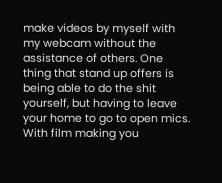make videos by myself with my webcam without the assistance of others. One thing that stand up offers is being able to do the shit yourself, but having to leave your home to go to open mics. With film making you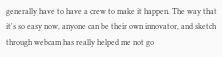generally have to have a crew to make it happen. The way that it's so easy now, anyone can be their own innovator, and sketch through webcam has really helped me not go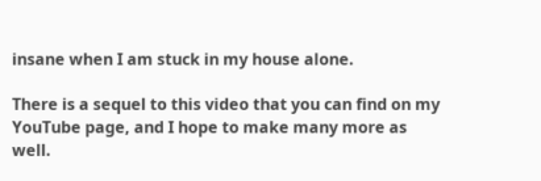insane when I am stuck in my house alone.

There is a sequel to this video that you can find on my YouTube page, and I hope to make many more as well.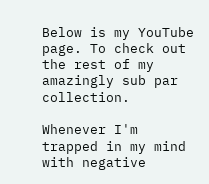Below is my YouTube page. To check out the rest of my amazingly sub par collection.

Whenever I'm trapped in my mind with negative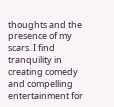thoughts and the presence of my scars. I find tranquility in creating comedy and compelling entertainment for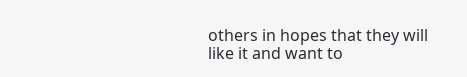others in hopes that they will like it and want to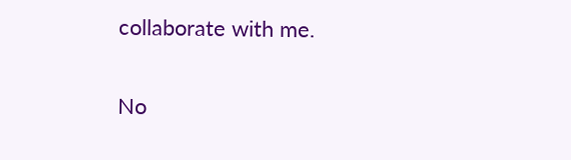collaborate with me.


No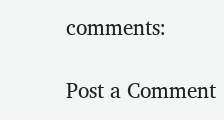comments:

Post a Comment